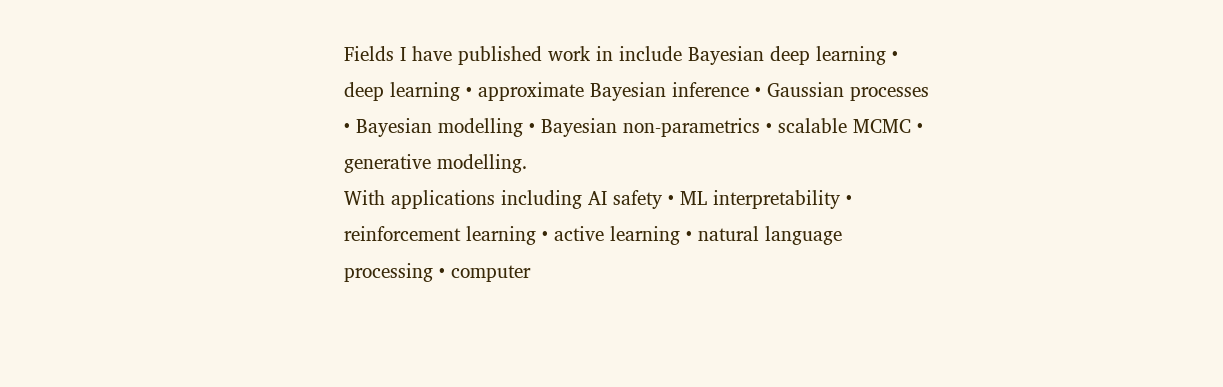Fields I have published work in include Bayesian deep learning • deep learning • approximate Bayesian inference • Gaussian processes • Bayesian modelling • Bayesian non-parametrics • scalable MCMC • generative modelling.
With applications including AI safety • ML interpretability • reinforcement learning • active learning • natural language processing • computer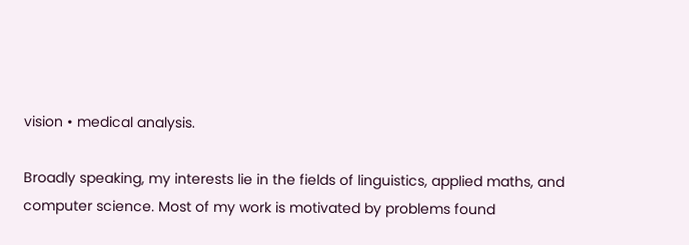vision • medical analysis.

Broadly speaking, my interests lie in the fields of linguistics, applied maths, and computer science. Most of my work is motivated by problems found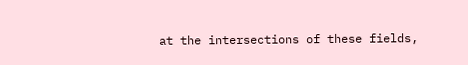at the intersections of these fields,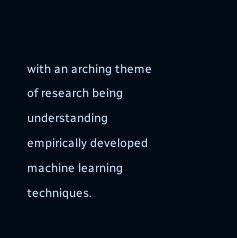with an arching theme of research being understanding empirically developed machine learning techniques.